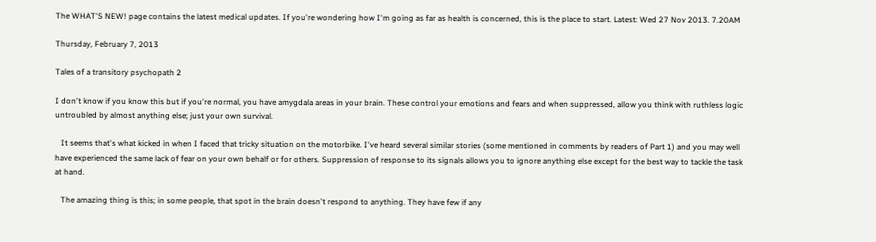The WHAT'S NEW! page contains the latest medical updates. If you're wondering how I'm going as far as health is concerned, this is the place to start. Latest: Wed 27 Nov 2013. 7.20AM

Thursday, February 7, 2013

Tales of a transitory psychopath 2

I don't know if you know this but if you're normal, you have amygdala areas in your brain. These control your emotions and fears and when suppressed, allow you think with ruthless logic untroubled by almost anything else; just your own survival.

   It seems that's what kicked in when I faced that tricky situation on the motorbike. I've heard several similar stories (some mentioned in comments by readers of Part 1) and you may well have experienced the same lack of fear on your own behalf or for others. Suppression of response to its signals allows you to ignore anything else except for the best way to tackle the task at hand.

   The amazing thing is this; in some people, that spot in the brain doesn't respond to anything. They have few if any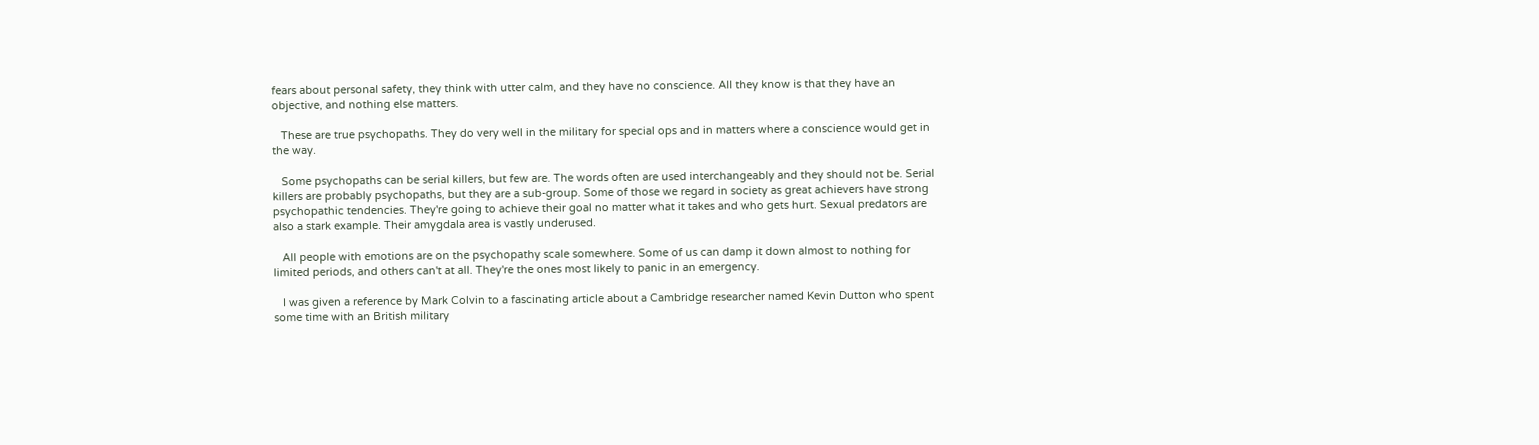fears about personal safety, they think with utter calm, and they have no conscience. All they know is that they have an objective, and nothing else matters.

   These are true psychopaths. They do very well in the military for special ops and in matters where a conscience would get in the way.

   Some psychopaths can be serial killers, but few are. The words often are used interchangeably and they should not be. Serial killers are probably psychopaths, but they are a sub-group. Some of those we regard in society as great achievers have strong psychopathic tendencies. They're going to achieve their goal no matter what it takes and who gets hurt. Sexual predators are also a stark example. Their amygdala area is vastly underused.

   All people with emotions are on the psychopathy scale somewhere. Some of us can damp it down almost to nothing for limited periods, and others can't at all. They're the ones most likely to panic in an emergency.

   I was given a reference by Mark Colvin to a fascinating article about a Cambridge researcher named Kevin Dutton who spent some time with an British military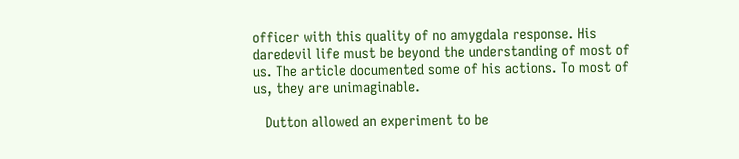officer with this quality of no amygdala response. His daredevil life must be beyond the understanding of most of us. The article documented some of his actions. To most of us, they are unimaginable.

   Dutton allowed an experiment to be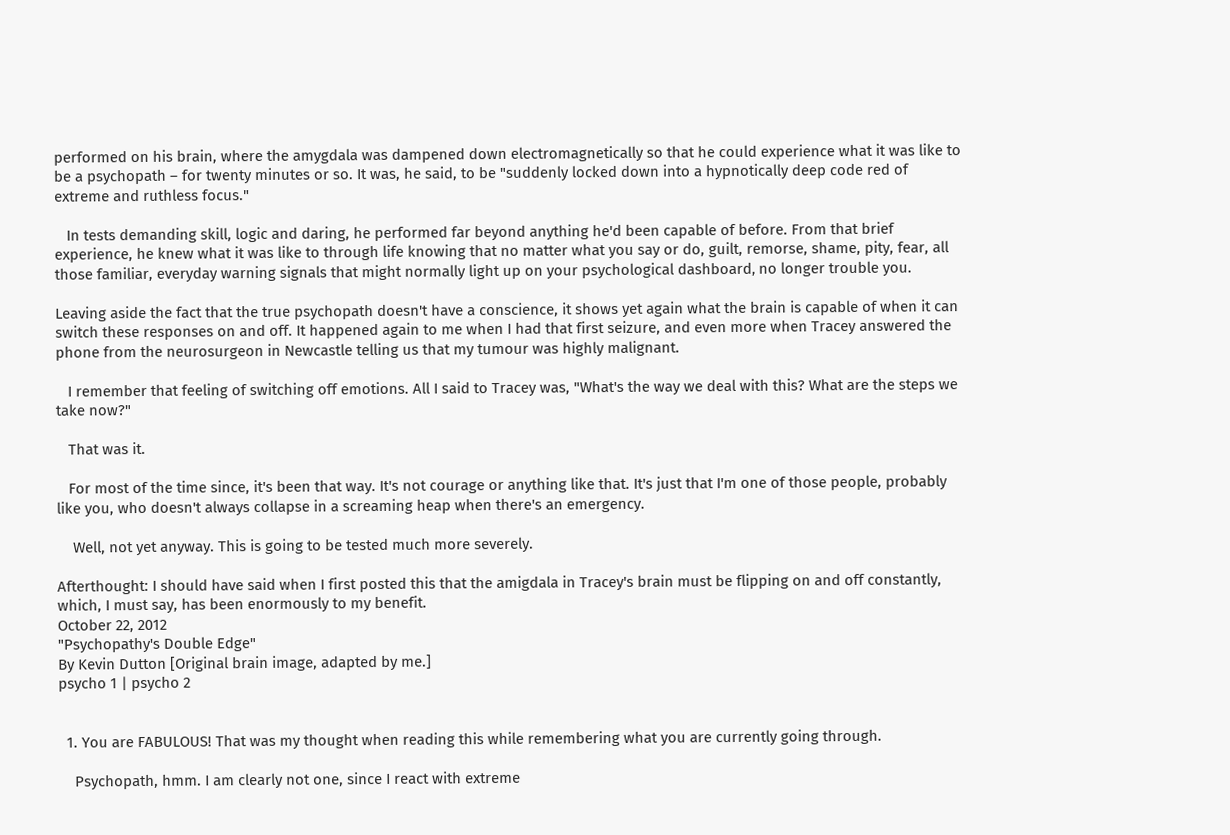performed on his brain, where the amygdala was dampened down electromagnetically so that he could experience what it was like to be a psychopath – for twenty minutes or so. It was, he said, to be "suddenly locked down into a hypnotically deep code red of extreme and ruthless focus."

   In tests demanding skill, logic and daring, he performed far beyond anything he'd been capable of before. From that brief experience, he knew what it was like to through life knowing that no matter what you say or do, guilt, remorse, shame, pity, fear, all those familiar, everyday warning signals that might normally light up on your psychological dashboard‚ no longer trouble you.

Leaving aside the fact that the true psychopath doesn't have a conscience, it shows yet again what the brain is capable of when it can switch these responses on and off. It happened again to me when I had that first seizure, and even more when Tracey answered the phone from the neurosurgeon in Newcastle telling us that my tumour was highly malignant.

   I remember that feeling of switching off emotions. All I said to Tracey was, "What's the way we deal with this? What are the steps we take now?"

   That was it.

   For most of the time since, it's been that way. It's not courage or anything like that. It's just that I'm one of those people, probably like you, who doesn't always collapse in a screaming heap when there's an emergency.

    Well, not yet anyway. This is going to be tested much more severely.

Afterthought: I should have said when I first posted this that the amigdala in Tracey's brain must be flipping on and off constantly, which, I must say, has been enormously to my benefit.
October 22, 2012
"Psychopathy's Double Edge"
By Kevin Dutton [Original brain image, adapted by me.]
psycho 1 | psycho 2


  1. You are FABULOUS! That was my thought when reading this while remembering what you are currently going through.

    Psychopath, hmm. I am clearly not one, since I react with extreme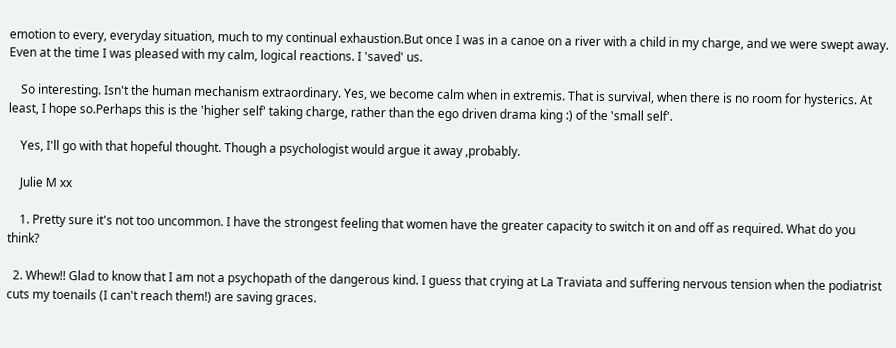emotion to every, everyday situation, much to my continual exhaustion.But once I was in a canoe on a river with a child in my charge, and we were swept away. Even at the time I was pleased with my calm, logical reactions. I 'saved' us.

    So interesting. Isn't the human mechanism extraordinary. Yes, we become calm when in extremis. That is survival, when there is no room for hysterics. At least, I hope so.Perhaps this is the 'higher self' taking charge, rather than the ego driven drama king :) of the 'small self'.

    Yes, I'll go with that hopeful thought. Though a psychologist would argue it away ,probably.

    Julie M xx

    1. Pretty sure it's not too uncommon. I have the strongest feeling that women have the greater capacity to switch it on and off as required. What do you think?

  2. Whew!! Glad to know that I am not a psychopath of the dangerous kind. I guess that crying at La Traviata and suffering nervous tension when the podiatrist cuts my toenails (I can't reach them!) are saving graces.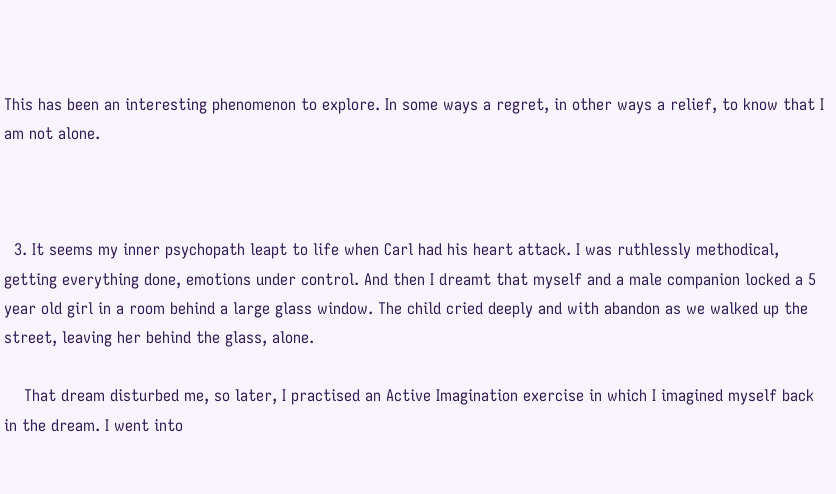This has been an interesting phenomenon to explore. In some ways a regret, in other ways a relief, to know that I am not alone.



  3. It seems my inner psychopath leapt to life when Carl had his heart attack. I was ruthlessly methodical, getting everything done, emotions under control. And then I dreamt that myself and a male companion locked a 5 year old girl in a room behind a large glass window. The child cried deeply and with abandon as we walked up the street, leaving her behind the glass, alone.

    That dream disturbed me, so later, I practised an Active Imagination exercise in which I imagined myself back in the dream. I went into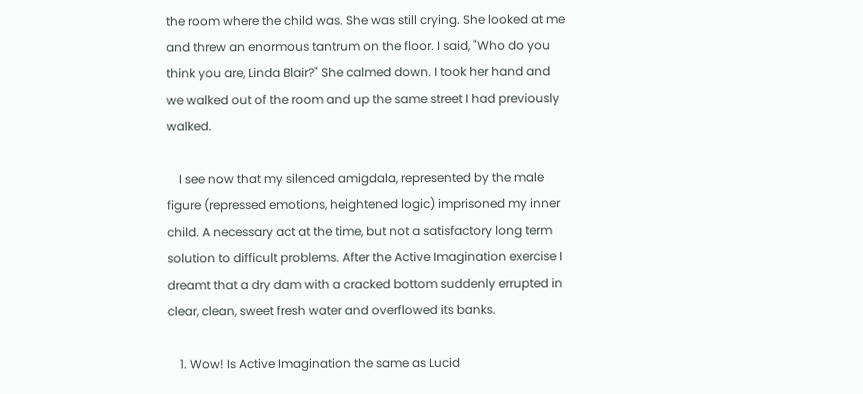the room where the child was. She was still crying. She looked at me and threw an enormous tantrum on the floor. I said, "Who do you think you are, Linda Blair?" She calmed down. I took her hand and we walked out of the room and up the same street I had previously walked.

    I see now that my silenced amigdala, represented by the male figure (repressed emotions, heightened logic) imprisoned my inner child. A necessary act at the time, but not a satisfactory long term solution to difficult problems. After the Active Imagination exercise I dreamt that a dry dam with a cracked bottom suddenly errupted in clear, clean, sweet fresh water and overflowed its banks.

    1. Wow! Is Active Imagination the same as Lucid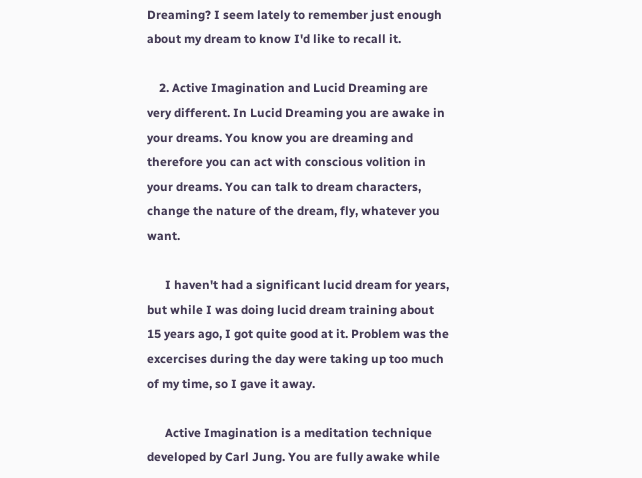Dreaming? I seem lately to remember just enough about my dream to know I'd like to recall it.

    2. Active Imagination and Lucid Dreaming are very different. In Lucid Dreaming you are awake in your dreams. You know you are dreaming and therefore you can act with conscious volition in your dreams. You can talk to dream characters, change the nature of the dream, fly, whatever you want.

      I haven't had a significant lucid dream for years, but while I was doing lucid dream training about 15 years ago, I got quite good at it. Problem was the excercises during the day were taking up too much of my time, so I gave it away.

      Active Imagination is a meditation technique developed by Carl Jung. You are fully awake while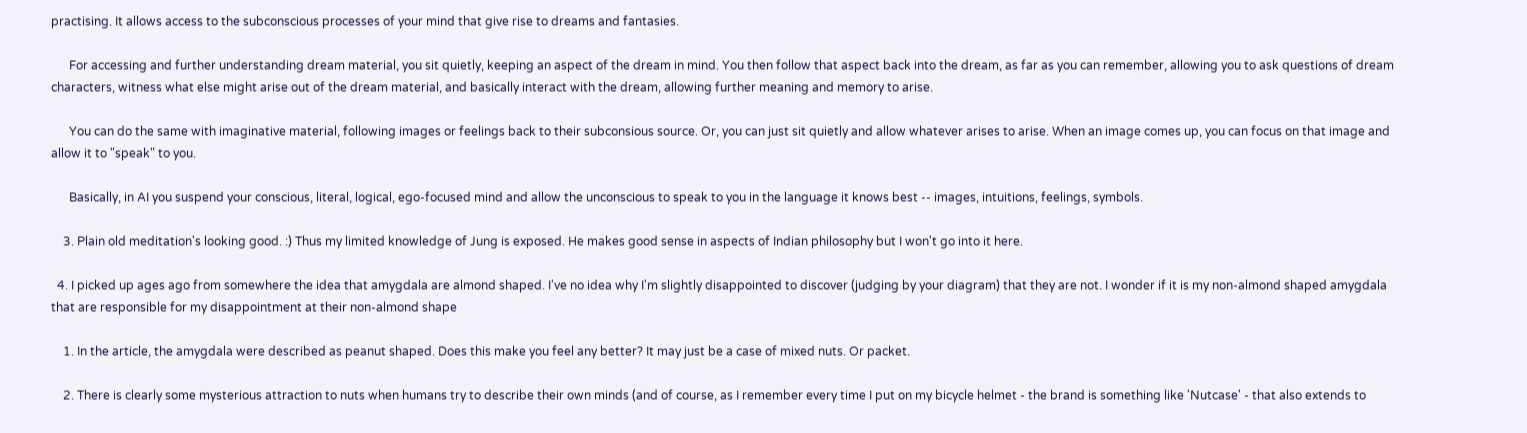practising. It allows access to the subconscious processes of your mind that give rise to dreams and fantasies.

      For accessing and further understanding dream material, you sit quietly, keeping an aspect of the dream in mind. You then follow that aspect back into the dream, as far as you can remember, allowing you to ask questions of dream characters, witness what else might arise out of the dream material, and basically interact with the dream, allowing further meaning and memory to arise.

      You can do the same with imaginative material, following images or feelings back to their subconsious source. Or, you can just sit quietly and allow whatever arises to arise. When an image comes up, you can focus on that image and allow it to "speak" to you.

      Basically, in AI you suspend your conscious, literal, logical, ego-focused mind and allow the unconscious to speak to you in the language it knows best -- images, intuitions, feelings, symbols.

    3. Plain old meditation's looking good. :) Thus my limited knowledge of Jung is exposed. He makes good sense in aspects of Indian philosophy but I won't go into it here.

  4. I picked up ages ago from somewhere the idea that amygdala are almond shaped. I've no idea why I'm slightly disappointed to discover (judging by your diagram) that they are not. I wonder if it is my non-almond shaped amygdala that are responsible for my disappointment at their non-almond shape

    1. In the article, the amygdala were described as peanut shaped. Does this make you feel any better? It may just be a case of mixed nuts. Or packet.

    2. There is clearly some mysterious attraction to nuts when humans try to describe their own minds (and of course, as I remember every time I put on my bicycle helmet - the brand is something like 'Nutcase' - that also extends to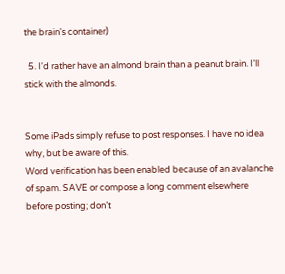the brain's container)

  5. I'd rather have an almond brain than a peanut brain. I'll stick with the almonds.


Some iPads simply refuse to post responses. I have no idea why, but be aware of this.
Word verification has been enabled because of an avalanche of spam. SAVE or compose a long comment elsewhere before posting; don’t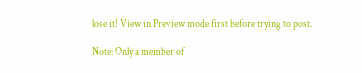lose it! View in Preview mode first before trying to post.

Note: Only a member of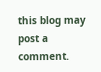this blog may post a comment.